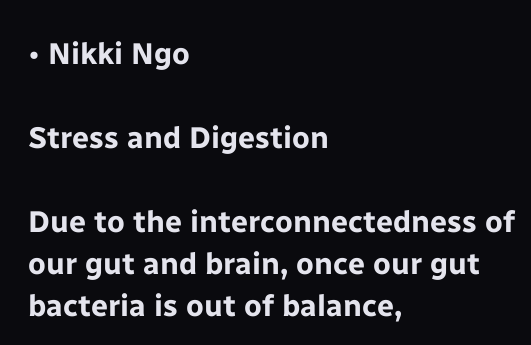• Nikki Ngo

Stress and Digestion

Due to the interconnectedness of our gut and brain, once our gut bacteria is out of balance,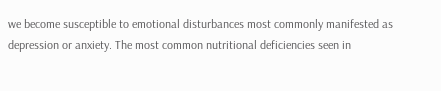we become susceptible to emotional disturbances most commonly manifested as depression or anxiety. The most common nutritional deficiencies seen in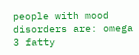people with mood disorders are: omega 3 fatty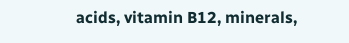acids, vitamin B12, minerals,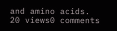and amino acids.
20 views0 comments